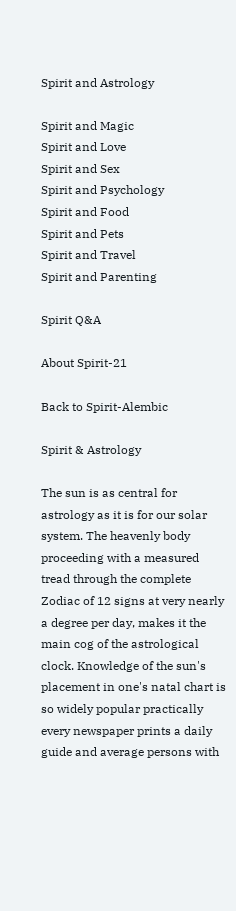Spirit and Astrology

Spirit and Magic
Spirit and Love
Spirit and Sex
Spirit and Psychology
Spirit and Food
Spirit and Pets
Spirit and Travel
Spirit and Parenting

Spirit Q&A

About Spirit-21

Back to Spirit-Alembic

Spirit & Astrology

The sun is as central for astrology as it is for our solar system. The heavenly body proceeding with a measured tread through the complete Zodiac of 12 signs at very nearly a degree per day, makes it the main cog of the astrological clock. Knowledge of the sun's placement in one's natal chart is so widely popular practically every newspaper prints a daily guide and average persons with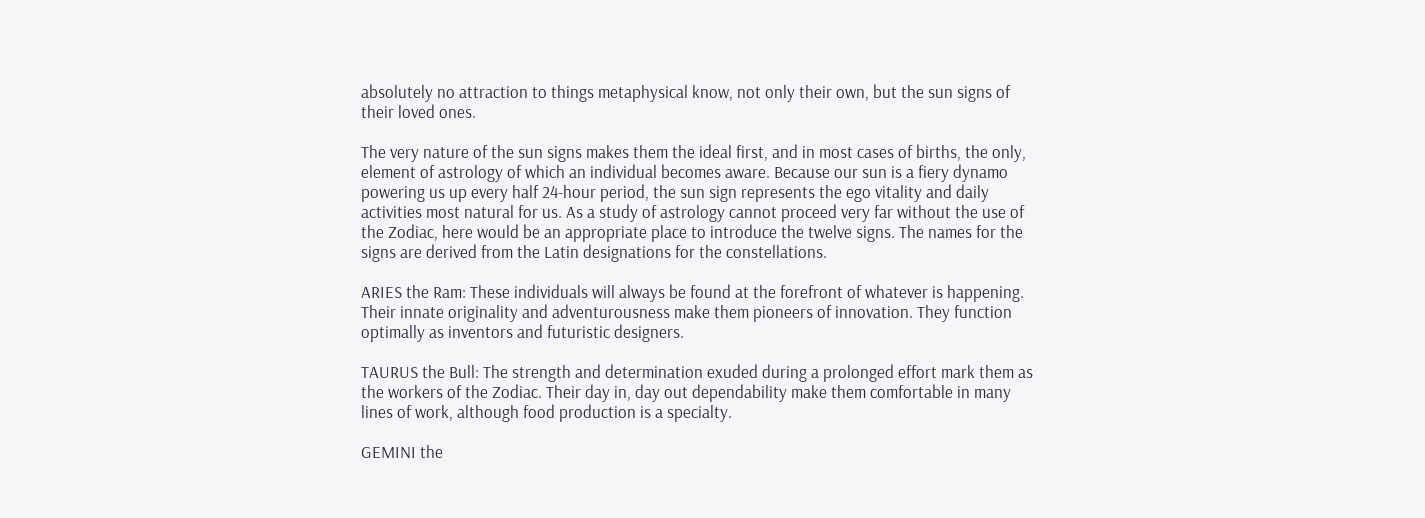absolutely no attraction to things metaphysical know, not only their own, but the sun signs of their loved ones.

The very nature of the sun signs makes them the ideal first, and in most cases of births, the only, element of astrology of which an individual becomes aware. Because our sun is a fiery dynamo powering us up every half 24-hour period, the sun sign represents the ego vitality and daily activities most natural for us. As a study of astrology cannot proceed very far without the use of the Zodiac, here would be an appropriate place to introduce the twelve signs. The names for the signs are derived from the Latin designations for the constellations.

ARIES the Ram: These individuals will always be found at the forefront of whatever is happening. Their innate originality and adventurousness make them pioneers of innovation. They function optimally as inventors and futuristic designers.

TAURUS the Bull: The strength and determination exuded during a prolonged effort mark them as the workers of the Zodiac. Their day in, day out dependability make them comfortable in many lines of work, although food production is a specialty.

GEMINI the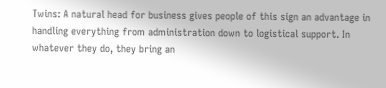Twins: A natural head for business gives people of this sign an advantage in handling everything from administration down to logistical support. In whatever they do, they bring an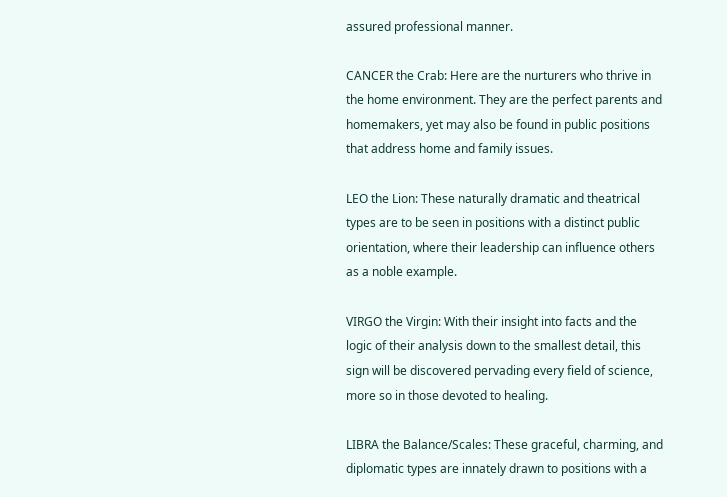assured professional manner.

CANCER the Crab: Here are the nurturers who thrive in the home environment. They are the perfect parents and homemakers, yet may also be found in public positions that address home and family issues.

LEO the Lion: These naturally dramatic and theatrical types are to be seen in positions with a distinct public orientation, where their leadership can influence others as a noble example.

VIRGO the Virgin: With their insight into facts and the logic of their analysis down to the smallest detail, this sign will be discovered pervading every field of science, more so in those devoted to healing.

LIBRA the Balance/Scales: These graceful, charming, and diplomatic types are innately drawn to positions with a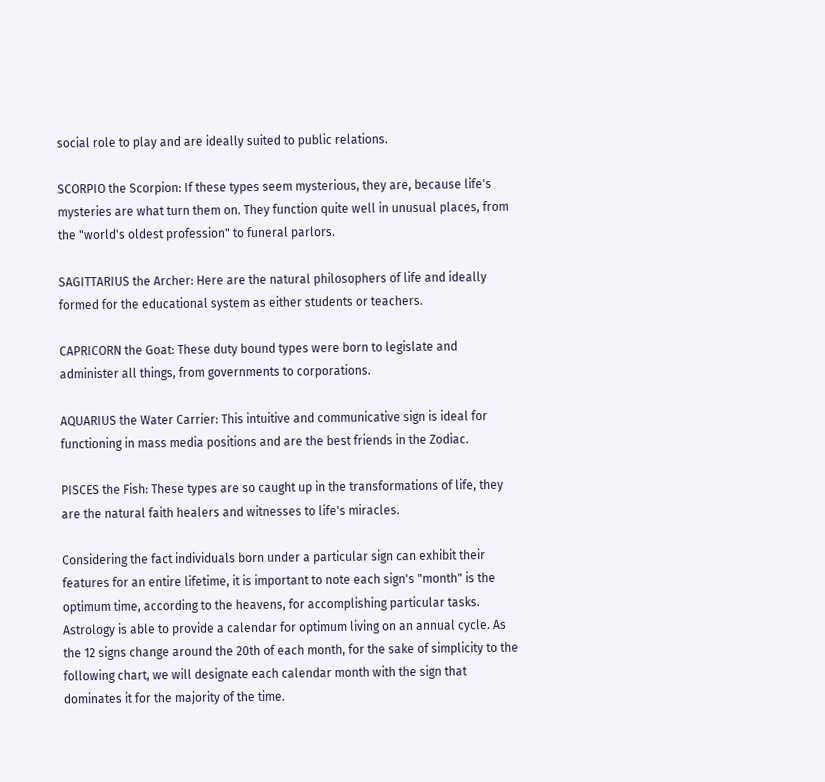social role to play and are ideally suited to public relations.

SCORPIO the Scorpion: If these types seem mysterious, they are, because life's mysteries are what turn them on. They function quite well in unusual places, from the "world's oldest profession" to funeral parlors.

SAGITTARIUS the Archer: Here are the natural philosophers of life and ideally formed for the educational system as either students or teachers.

CAPRICORN the Goat: These duty bound types were born to legislate and administer all things, from governments to corporations.

AQUARIUS the Water Carrier: This intuitive and communicative sign is ideal for functioning in mass media positions and are the best friends in the Zodiac.

PISCES the Fish: These types are so caught up in the transformations of life, they are the natural faith healers and witnesses to life's miracles.

Considering the fact individuals born under a particular sign can exhibit their features for an entire lifetime, it is important to note each sign's "month" is the optimum time, according to the heavens, for accomplishing particular tasks. Astrology is able to provide a calendar for optimum living on an annual cycle. As the 12 signs change around the 20th of each month, for the sake of simplicity to the following chart, we will designate each calendar month with the sign that dominates it for the majority of the time.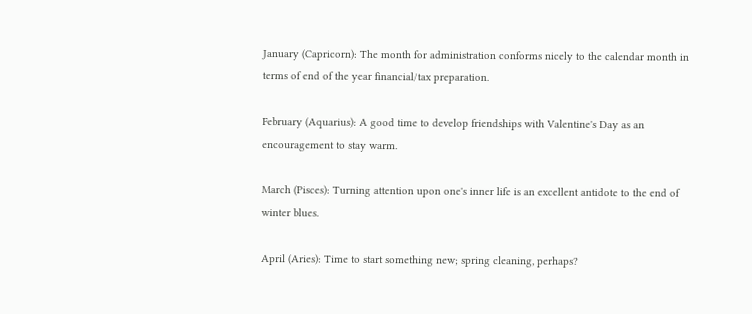January (Capricorn): The month for administration conforms nicely to the calendar month in terms of end of the year financial/tax preparation.

February (Aquarius): A good time to develop friendships with Valentine's Day as an encouragement to stay warm.

March (Pisces): Turning attention upon one's inner life is an excellent antidote to the end of winter blues.

April (Aries): Time to start something new; spring cleaning, perhaps?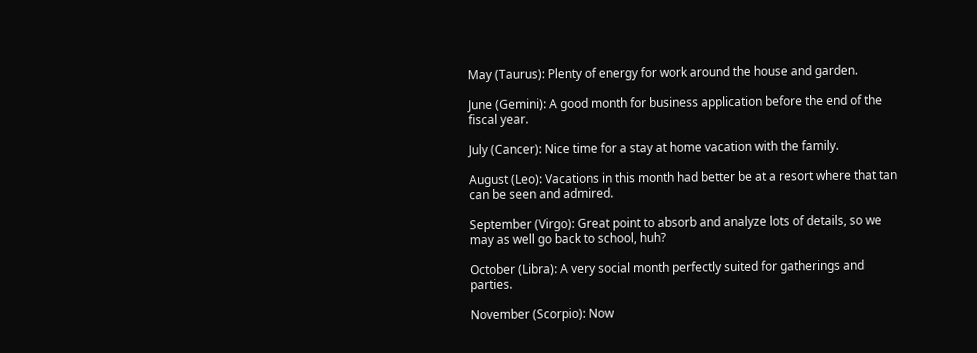May (Taurus): Plenty of energy for work around the house and garden.

June (Gemini): A good month for business application before the end of the fiscal year.

July (Cancer): Nice time for a stay at home vacation with the family.

August (Leo): Vacations in this month had better be at a resort where that tan can be seen and admired.

September (Virgo): Great point to absorb and analyze lots of details, so we may as well go back to school, huh?

October (Libra): A very social month perfectly suited for gatherings and parties.

November (Scorpio): Now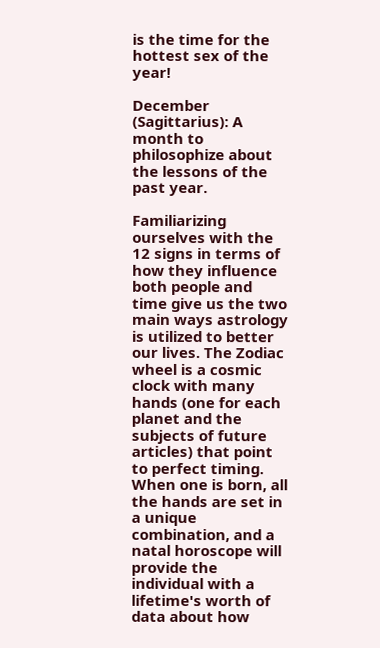is the time for the hottest sex of the year!

December (Sagittarius): A month to philosophize about the lessons of the past year.

Familiarizing ourselves with the 12 signs in terms of how they influence both people and time give us the two main ways astrology is utilized to better our lives. The Zodiac wheel is a cosmic clock with many hands (one for each planet and the subjects of future articles) that point to perfect timing. When one is born, all the hands are set in a unique combination, and a natal horoscope will provide the individual with a lifetime's worth of data about how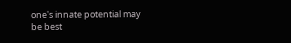one's innate potential may be best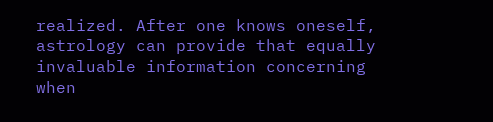realized. After one knows oneself, astrology can provide that equally invaluable information concerning when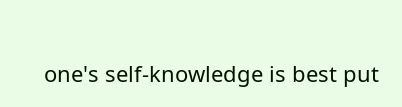one's self-knowledge is best put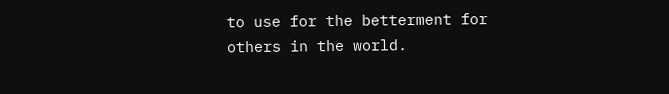to use for the betterment for others in the world.